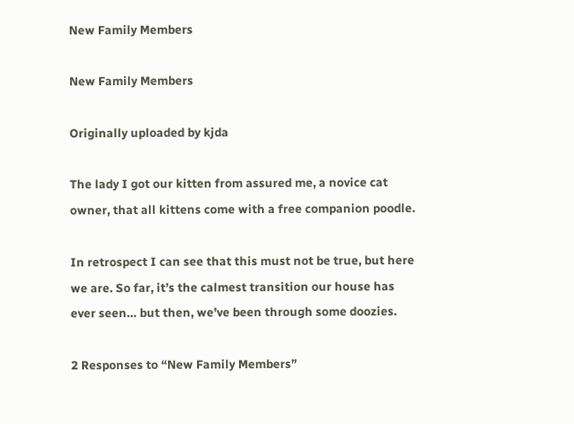New Family Members

New Family Members

Originally uploaded by kjda

The lady I got our kitten from assured me, a novice cat owner, that all kittens come with a free companion poodle.

In retrospect I can see that this must not be true, but here we are. So far, it’s the calmest transition our house has ever seen… but then, we’ve been through some doozies.

2 Responses to “New Family Members”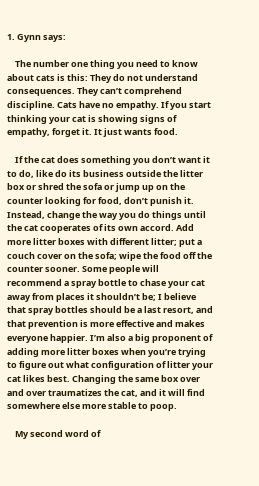1. Gynn says:

    The number one thing you need to know about cats is this: They do not understand consequences. They can’t comprehend discipline. Cats have no empathy. If you start thinking your cat is showing signs of empathy, forget it. It just wants food.

    If the cat does something you don’t want it to do, like do its business outside the litter box or shred the sofa or jump up on the counter looking for food, don’t punish it. Instead, change the way you do things until the cat cooperates of its own accord. Add more litter boxes with different litter; put a couch cover on the sofa; wipe the food off the counter sooner. Some people will recommend a spray bottle to chase your cat away from places it shouldn’t be; I believe that spray bottles should be a last resort, and that prevention is more effective and makes everyone happier. I’m also a big proponent of adding more litter boxes when you’re trying to figure out what configuration of litter your cat likes best. Changing the same box over and over traumatizes the cat, and it will find somewhere else more stable to poop.

    My second word of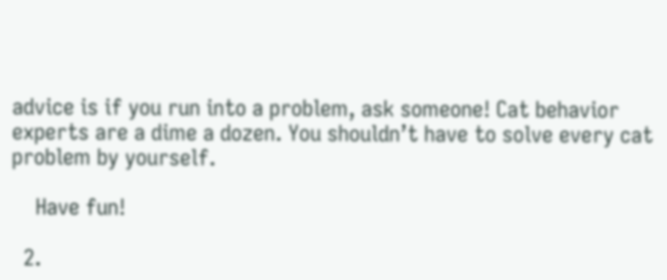advice is if you run into a problem, ask someone! Cat behavior experts are a dime a dozen. You shouldn’t have to solve every cat problem by yourself.

    Have fun!

  2.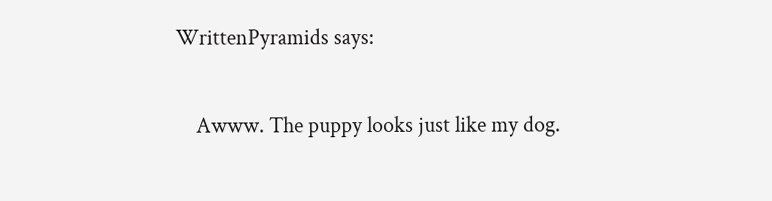WrittenPyramids says:

    Awww. The puppy looks just like my dog.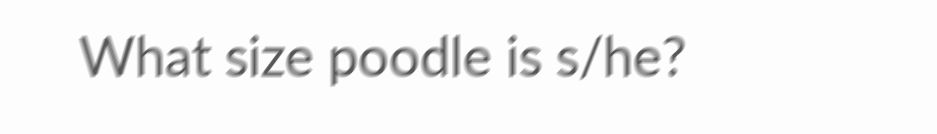What size poodle is s/he?